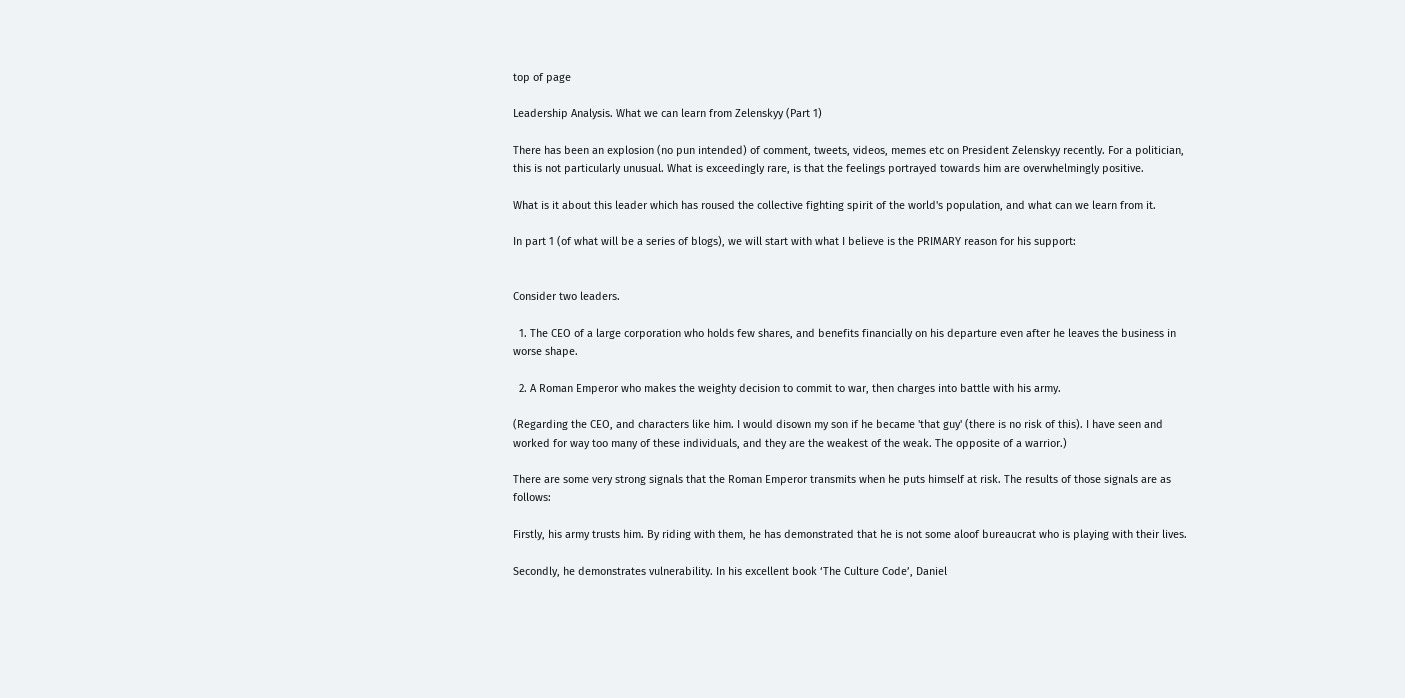top of page

Leadership Analysis. What we can learn from Zelenskyy (Part 1)

There has been an explosion (no pun intended) of comment, tweets, videos, memes etc on President Zelenskyy recently. For a politician, this is not particularly unusual. What is exceedingly rare, is that the feelings portrayed towards him are overwhelmingly positive.

What is it about this leader which has roused the collective fighting spirit of the world's population, and what can we learn from it.

In part 1 (of what will be a series of blogs), we will start with what I believe is the PRIMARY reason for his support:


Consider two leaders.

  1. The CEO of a large corporation who holds few shares, and benefits financially on his departure even after he leaves the business in worse shape.

  2. A Roman Emperor who makes the weighty decision to commit to war, then charges into battle with his army.

(Regarding the CEO, and characters like him. I would disown my son if he became 'that guy' (there is no risk of this). I have seen and worked for way too many of these individuals, and they are the weakest of the weak. The opposite of a warrior.)

There are some very strong signals that the Roman Emperor transmits when he puts himself at risk. The results of those signals are as follows:

Firstly, his army trusts him. By riding with them, he has demonstrated that he is not some aloof bureaucrat who is playing with their lives.

Secondly, he demonstrates vulnerability. In his excellent book ‘The Culture Code’, Daniel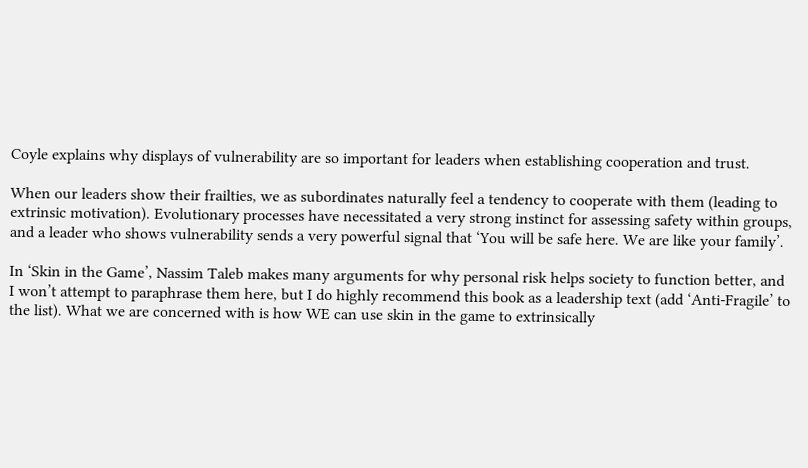Coyle explains why displays of vulnerability are so important for leaders when establishing cooperation and trust.

When our leaders show their frailties, we as subordinates naturally feel a tendency to cooperate with them (leading to extrinsic motivation). Evolutionary processes have necessitated a very strong instinct for assessing safety within groups, and a leader who shows vulnerability sends a very powerful signal that ‘You will be safe here. We are like your family’.

In ‘Skin in the Game’, Nassim Taleb makes many arguments for why personal risk helps society to function better, and I won’t attempt to paraphrase them here, but I do highly recommend this book as a leadership text (add ‘Anti-Fragile’ to the list). What we are concerned with is how WE can use skin in the game to extrinsically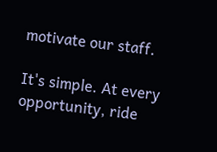motivate our staff.

It's simple. At every opportunity, ride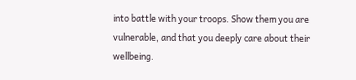into battle with your troops. Show them you are vulnerable, and that you deeply care about their wellbeing.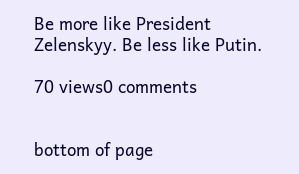Be more like President Zelenskyy. Be less like Putin.

70 views0 comments


bottom of page